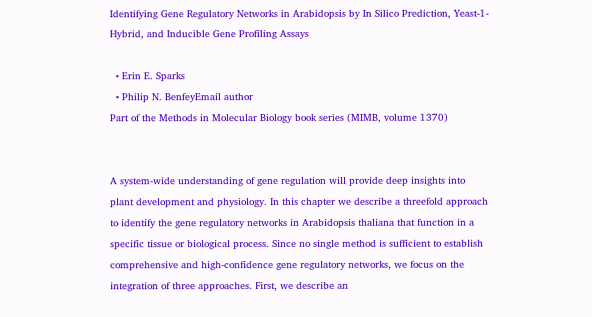Identifying Gene Regulatory Networks in Arabidopsis by In Silico Prediction, Yeast-1-Hybrid, and Inducible Gene Profiling Assays

  • Erin E. Sparks
  • Philip N. BenfeyEmail author
Part of the Methods in Molecular Biology book series (MIMB, volume 1370)


A system-wide understanding of gene regulation will provide deep insights into plant development and physiology. In this chapter we describe a threefold approach to identify the gene regulatory networks in Arabidopsis thaliana that function in a specific tissue or biological process. Since no single method is sufficient to establish comprehensive and high-confidence gene regulatory networks, we focus on the integration of three approaches. First, we describe an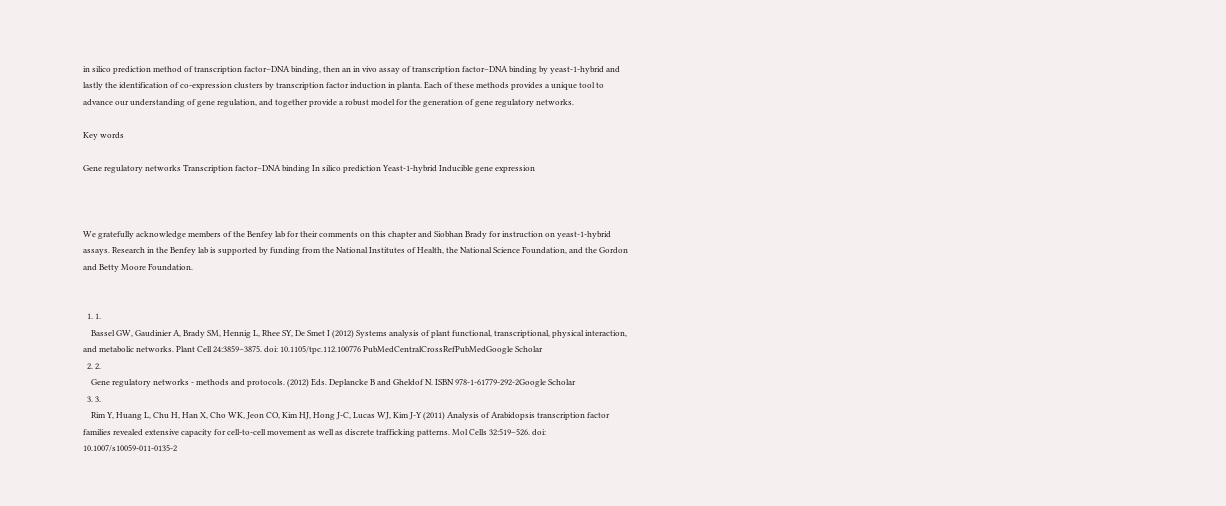in silico prediction method of transcription factor–DNA binding, then an in vivo assay of transcription factor–DNA binding by yeast-1-hybrid and lastly the identification of co-expression clusters by transcription factor induction in planta. Each of these methods provides a unique tool to advance our understanding of gene regulation, and together provide a robust model for the generation of gene regulatory networks.

Key words

Gene regulatory networks Transcription factor–DNA binding In silico prediction Yeast-1-hybrid Inducible gene expression



We gratefully acknowledge members of the Benfey lab for their comments on this chapter and Siobhan Brady for instruction on yeast-1-hybrid assays. Research in the Benfey lab is supported by funding from the National Institutes of Health, the National Science Foundation, and the Gordon and Betty Moore Foundation.


  1. 1.
    Bassel GW, Gaudinier A, Brady SM, Hennig L, Rhee SY, De Smet I (2012) Systems analysis of plant functional, transcriptional, physical interaction, and metabolic networks. Plant Cell 24:3859–3875. doi: 10.1105/tpc.112.100776 PubMedCentralCrossRefPubMedGoogle Scholar
  2. 2.
    Gene regulatory networks - methods and protocols. (2012) Eds. Deplancke B and Gheldof N. ISBN 978-1-61779-292-2Google Scholar
  3. 3.
    Rim Y, Huang L, Chu H, Han X, Cho WK, Jeon CO, Kim HJ, Hong J-C, Lucas WJ, Kim J-Y (2011) Analysis of Arabidopsis transcription factor families revealed extensive capacity for cell-to-cell movement as well as discrete trafficking patterns. Mol Cells 32:519–526. doi: 10.1007/s10059-011-0135-2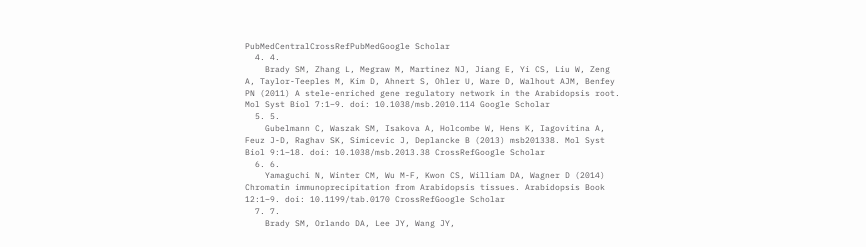PubMedCentralCrossRefPubMedGoogle Scholar
  4. 4.
    Brady SM, Zhang L, Megraw M, Martinez NJ, Jiang E, Yi CS, Liu W, Zeng A, Taylor-Teeples M, Kim D, Ahnert S, Ohler U, Ware D, Walhout AJM, Benfey PN (2011) A stele-enriched gene regulatory network in the Arabidopsis root. Mol Syst Biol 7:1–9. doi: 10.1038/msb.2010.114 Google Scholar
  5. 5.
    Gubelmann C, Waszak SM, Isakova A, Holcombe W, Hens K, Iagovitina A, Feuz J-D, Raghav SK, Simicevic J, Deplancke B (2013) msb201338. Mol Syst Biol 9:1–18. doi: 10.1038/msb.2013.38 CrossRefGoogle Scholar
  6. 6.
    Yamaguchi N, Winter CM, Wu M-F, Kwon CS, William DA, Wagner D (2014) Chromatin immunoprecipitation from Arabidopsis tissues. Arabidopsis Book 12:1–9. doi: 10.1199/tab.0170 CrossRefGoogle Scholar
  7. 7.
    Brady SM, Orlando DA, Lee JY, Wang JY,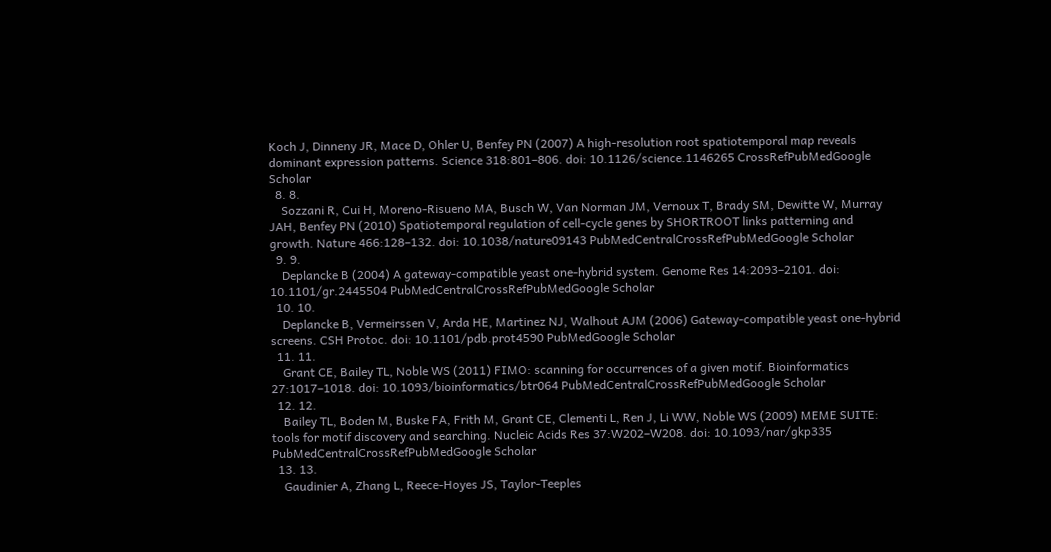Koch J, Dinneny JR, Mace D, Ohler U, Benfey PN (2007) A high-resolution root spatiotemporal map reveals dominant expression patterns. Science 318:801–806. doi: 10.1126/science.1146265 CrossRefPubMedGoogle Scholar
  8. 8.
    Sozzani R, Cui H, Moreno-Risueno MA, Busch W, Van Norman JM, Vernoux T, Brady SM, Dewitte W, Murray JAH, Benfey PN (2010) Spatiotemporal regulation of cell-cycle genes by SHORTROOT links patterning and growth. Nature 466:128–132. doi: 10.1038/nature09143 PubMedCentralCrossRefPubMedGoogle Scholar
  9. 9.
    Deplancke B (2004) A gateway-compatible yeast one-hybrid system. Genome Res 14:2093–2101. doi: 10.1101/gr.2445504 PubMedCentralCrossRefPubMedGoogle Scholar
  10. 10.
    Deplancke B, Vermeirssen V, Arda HE, Martinez NJ, Walhout AJM (2006) Gateway-compatible yeast one-hybrid screens. CSH Protoc. doi: 10.1101/pdb.prot4590 PubMedGoogle Scholar
  11. 11.
    Grant CE, Bailey TL, Noble WS (2011) FIMO: scanning for occurrences of a given motif. Bioinformatics 27:1017–1018. doi: 10.1093/bioinformatics/btr064 PubMedCentralCrossRefPubMedGoogle Scholar
  12. 12.
    Bailey TL, Boden M, Buske FA, Frith M, Grant CE, Clementi L, Ren J, Li WW, Noble WS (2009) MEME SUITE: tools for motif discovery and searching. Nucleic Acids Res 37:W202–W208. doi: 10.1093/nar/gkp335 PubMedCentralCrossRefPubMedGoogle Scholar
  13. 13.
    Gaudinier A, Zhang L, Reece-Hoyes JS, Taylor-Teeples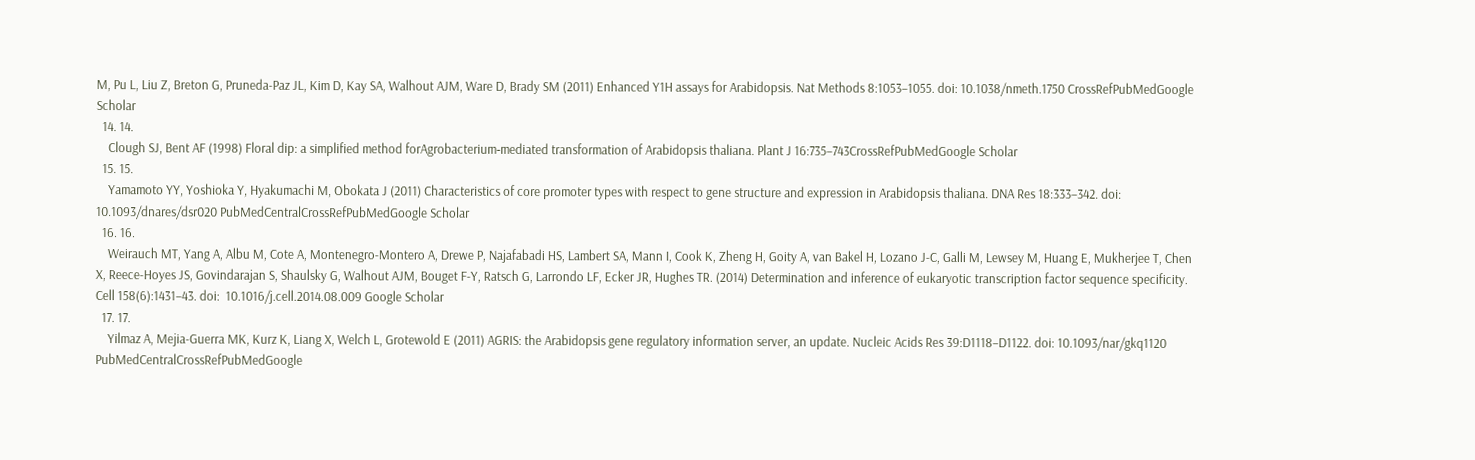M, Pu L, Liu Z, Breton G, Pruneda-Paz JL, Kim D, Kay SA, Walhout AJM, Ware D, Brady SM (2011) Enhanced Y1H assays for Arabidopsis. Nat Methods 8:1053–1055. doi: 10.1038/nmeth.1750 CrossRefPubMedGoogle Scholar
  14. 14.
    Clough SJ, Bent AF (1998) Floral dip: a simplified method forAgrobacterium‐mediated transformation of Arabidopsis thaliana. Plant J 16:735–743CrossRefPubMedGoogle Scholar
  15. 15.
    Yamamoto YY, Yoshioka Y, Hyakumachi M, Obokata J (2011) Characteristics of core promoter types with respect to gene structure and expression in Arabidopsis thaliana. DNA Res 18:333–342. doi: 10.1093/dnares/dsr020 PubMedCentralCrossRefPubMedGoogle Scholar
  16. 16.
    Weirauch MT, Yang A, Albu M, Cote A, Montenegro-Montero A, Drewe P, Najafabadi HS, Lambert SA, Mann I, Cook K, Zheng H, Goity A, van Bakel H, Lozano J-C, Galli M, Lewsey M, Huang E, Mukherjee T, Chen X, Reece-Hoyes JS, Govindarajan S, Shaulsky G, Walhout AJM, Bouget F-Y, Ratsch G, Larrondo LF, Ecker JR, Hughes TR. (2014) Determination and inference of eukaryotic transcription factor sequence specificity. Cell 158(6):1431–43. doi:  10.1016/j.cell.2014.08.009 Google Scholar
  17. 17.
    Yilmaz A, Mejia-Guerra MK, Kurz K, Liang X, Welch L, Grotewold E (2011) AGRIS: the Arabidopsis gene regulatory information server, an update. Nucleic Acids Res 39:D1118–D1122. doi: 10.1093/nar/gkq1120 PubMedCentralCrossRefPubMedGoogle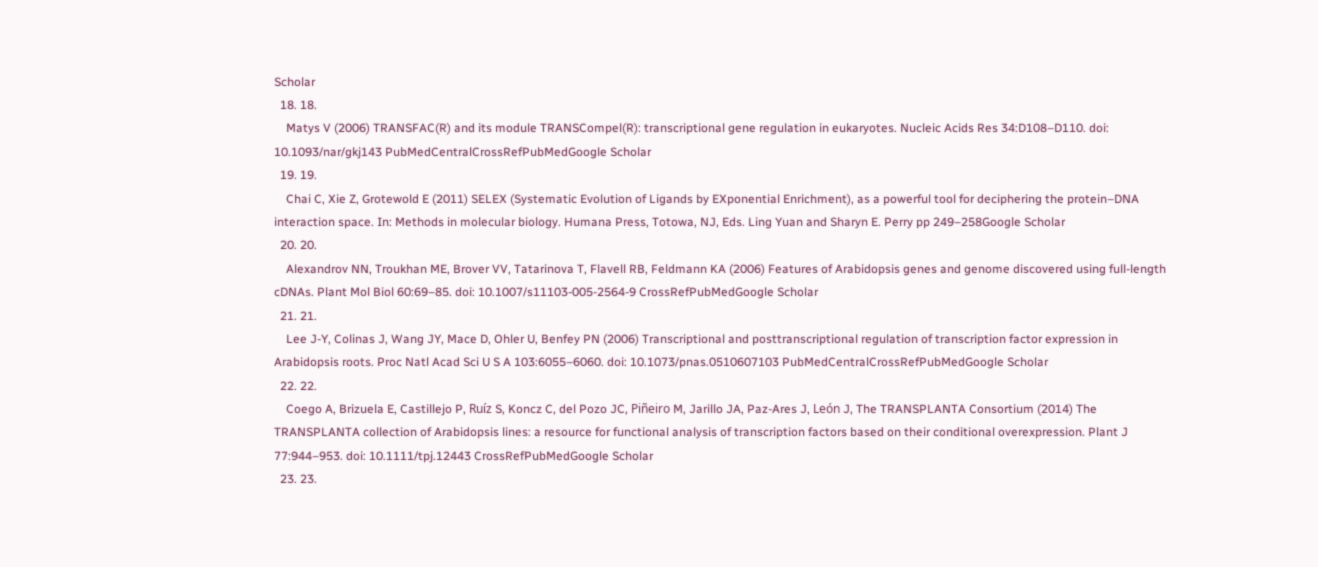Scholar
  18. 18.
    Matys V (2006) TRANSFAC(R) and its module TRANSCompel(R): transcriptional gene regulation in eukaryotes. Nucleic Acids Res 34:D108–D110. doi: 10.1093/nar/gkj143 PubMedCentralCrossRefPubMedGoogle Scholar
  19. 19.
    Chai C, Xie Z, Grotewold E (2011) SELEX (Systematic Evolution of Ligands by EXponential Enrichment), as a powerful tool for deciphering the protein–DNA interaction space. In: Methods in molecular biology. Humana Press, Totowa, NJ, Eds. Ling Yuan and Sharyn E. Perry pp 249–258Google Scholar
  20. 20.
    Alexandrov NN, Troukhan ME, Brover VV, Tatarinova T, Flavell RB, Feldmann KA (2006) Features of Arabidopsis genes and genome discovered using full-length cDNAs. Plant Mol Biol 60:69–85. doi: 10.1007/s11103-005-2564-9 CrossRefPubMedGoogle Scholar
  21. 21.
    Lee J-Y, Colinas J, Wang JY, Mace D, Ohler U, Benfey PN (2006) Transcriptional and posttranscriptional regulation of transcription factor expression in Arabidopsis roots. Proc Natl Acad Sci U S A 103:6055–6060. doi: 10.1073/pnas.0510607103 PubMedCentralCrossRefPubMedGoogle Scholar
  22. 22.
    Coego A, Brizuela E, Castillejo P, Ruíz S, Koncz C, del Pozo JC, Piñeiro M, Jarillo JA, Paz-Ares J, León J, The TRANSPLANTA Consortium (2014) The TRANSPLANTA collection of Arabidopsis lines: a resource for functional analysis of transcription factors based on their conditional overexpression. Plant J 77:944–953. doi: 10.1111/tpj.12443 CrossRefPubMedGoogle Scholar
  23. 23.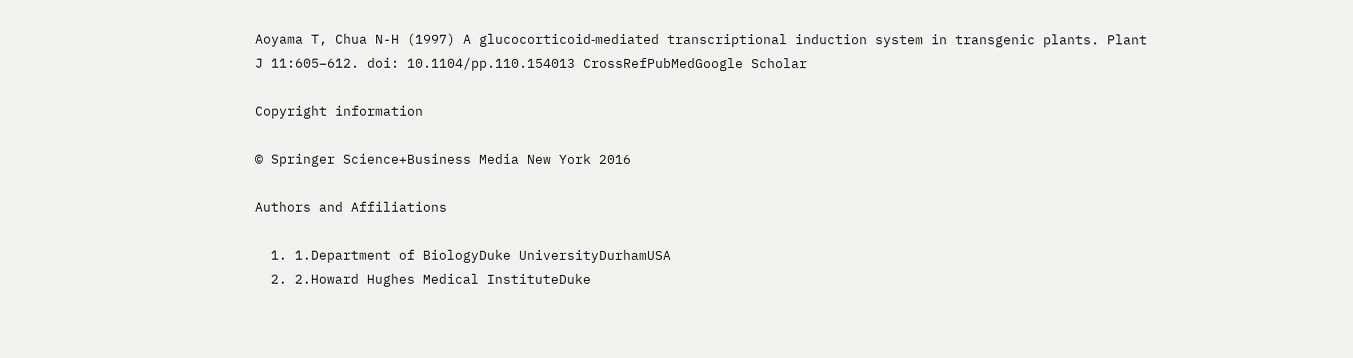Aoyama T, Chua N-H (1997) A glucocorticoid‐mediated transcriptional induction system in transgenic plants. Plant J 11:605–612. doi: 10.1104/pp.110.154013 CrossRefPubMedGoogle Scholar

Copyright information

© Springer Science+Business Media New York 2016

Authors and Affiliations

  1. 1.Department of BiologyDuke UniversityDurhamUSA
  2. 2.Howard Hughes Medical InstituteDuke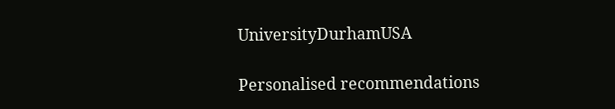UniversityDurhamUSA

Personalised recommendations